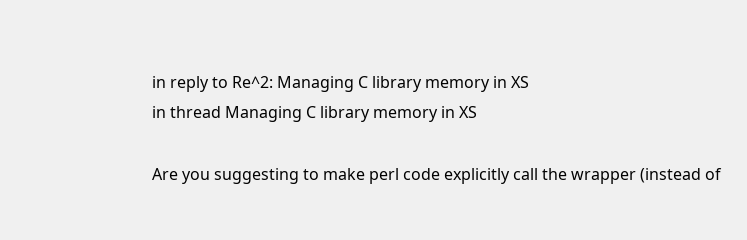in reply to Re^2: Managing C library memory in XS
in thread Managing C library memory in XS

Are you suggesting to make perl code explicitly call the wrapper (instead of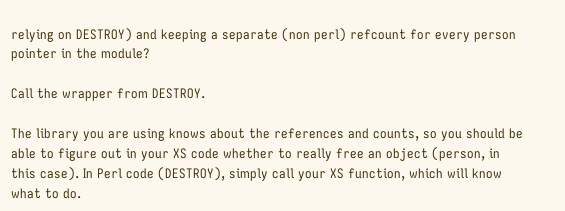relying on DESTROY) and keeping a separate (non perl) refcount for every person pointer in the module?

Call the wrapper from DESTROY.

The library you are using knows about the references and counts, so you should be able to figure out in your XS code whether to really free an object (person, in this case). In Perl code (DESTROY), simply call your XS function, which will know what to do.